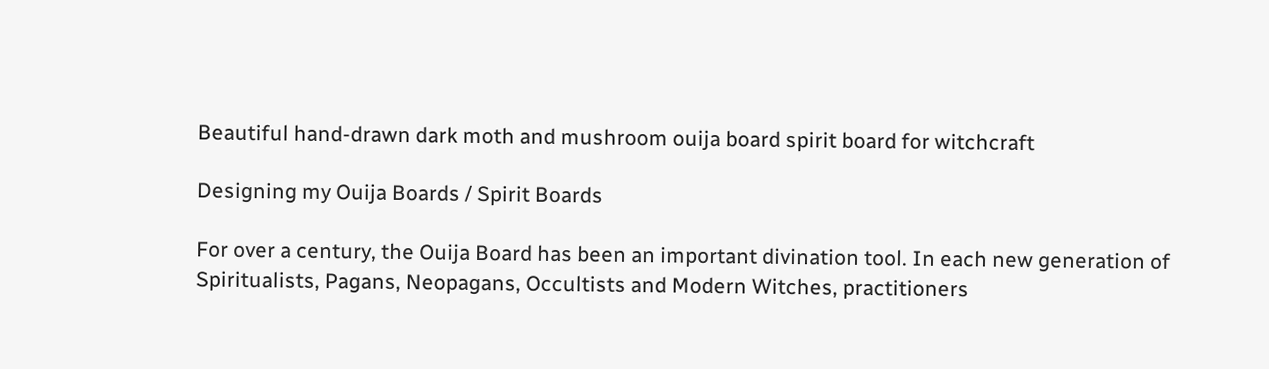Beautiful hand-drawn dark moth and mushroom ouija board spirit board for witchcraft

Designing my Ouija Boards / Spirit Boards

For over a century, the Ouija Board has been an important divination tool. In each new generation of Spiritualists, Pagans, Neopagans, Occultists and Modern Witches, practitioners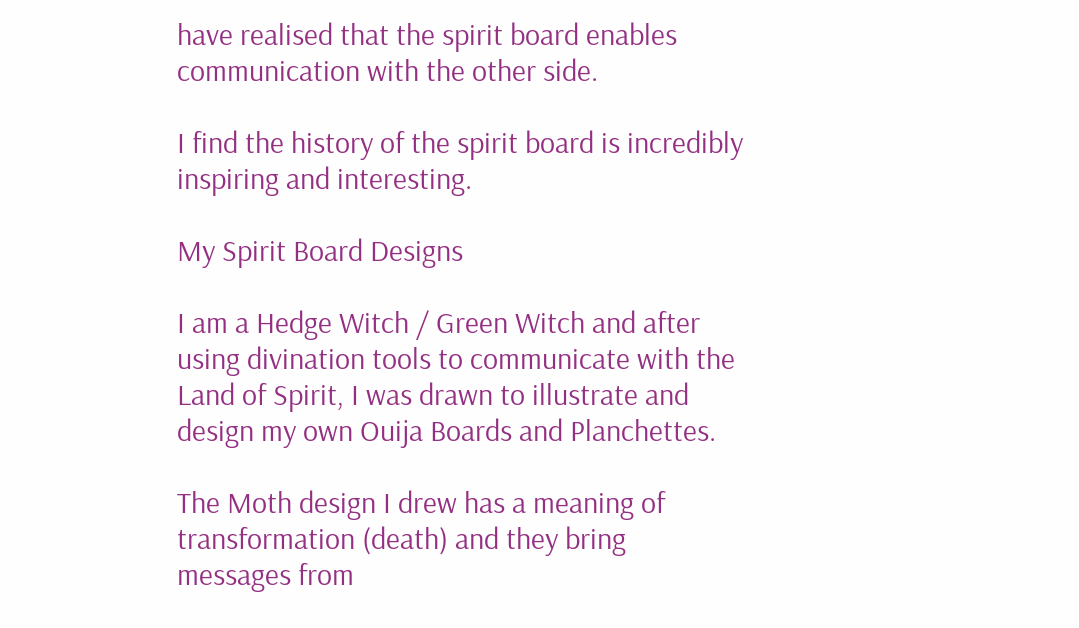have realised that the spirit board enables communication with the other side.

I find the history of the spirit board is incredibly inspiring and interesting.

My Spirit Board Designs

I am a Hedge Witch / Green Witch and after using divination tools to communicate with the Land of Spirit, I was drawn to illustrate and design my own Ouija Boards and Planchettes.

The Moth design I drew has a meaning of transformation (death) and they bring messages from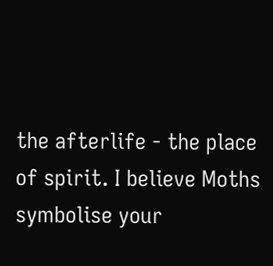the afterlife - the place of spirit. I believe Moths symbolise your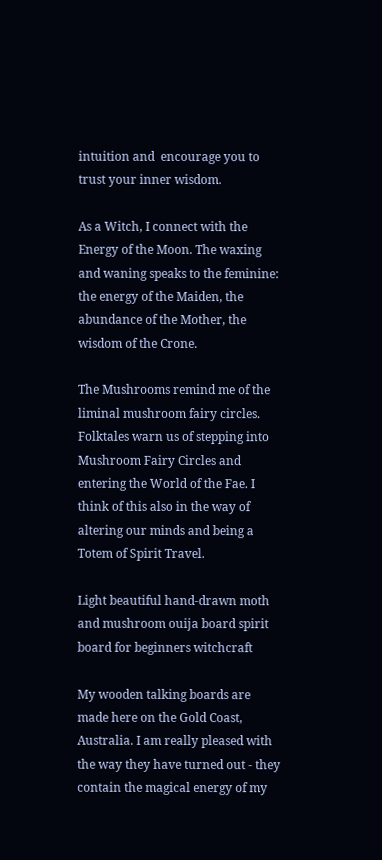intuition and  encourage you to trust your inner wisdom.

As a Witch, I connect with the Energy of the Moon. The waxing and waning speaks to the feminine: the energy of the Maiden, the abundance of the Mother, the wisdom of the Crone.

The Mushrooms remind me of the liminal mushroom fairy circles. Folktales warn us of stepping into Mushroom Fairy Circles and entering the World of the Fae. I think of this also in the way of altering our minds and being a Totem of Spirit Travel.

Light beautiful hand-drawn moth and mushroom ouija board spirit board for beginners witchcraft

My wooden talking boards are made here on the Gold Coast, Australia. I am really pleased with the way they have turned out - they contain the magical energy of my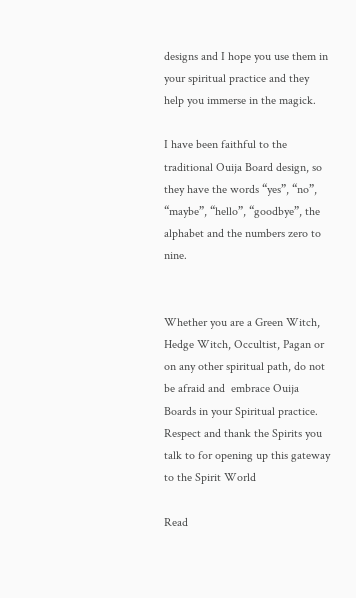designs and I hope you use them in your spiritual practice and they help you immerse in the magick.

I have been faithful to the traditional Ouija Board design, so they have the words “yes”, “no”, “maybe”, “hello”, “goodbye”, the alphabet and the numbers zero to nine.


Whether you are a Green Witch, Hedge Witch, Occultist, Pagan or on any other spiritual path, do not be afraid and  embrace Ouija Boards in your Spiritual practice. Respect and thank the Spirits you talk to for opening up this gateway to the Spirit World

Read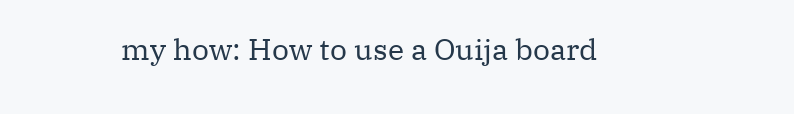my how: How to use a Ouija board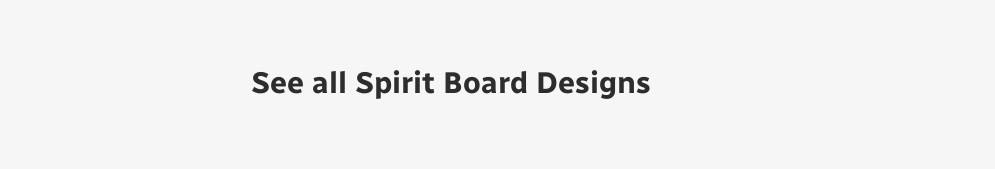See all Spirit Board Designs